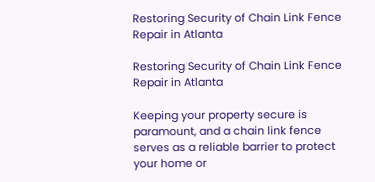Restoring Security of Chain Link Fence Repair in Atlanta

Restoring Security of Chain Link Fence Repair in Atlanta

Keeping your property secure is paramount, and a chain link fence serves as a reliable barrier to protect your home or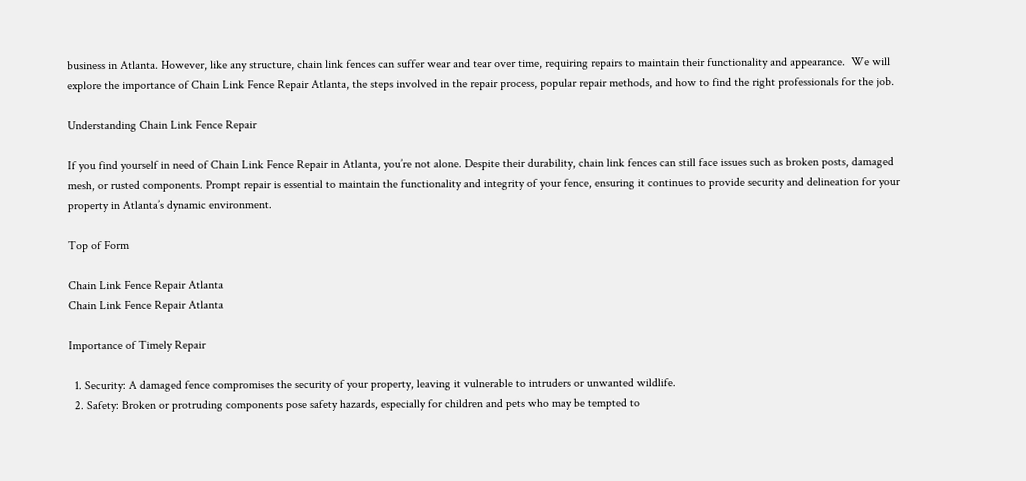business in Atlanta. However, like any structure, chain link fences can suffer wear and tear over time, requiring repairs to maintain their functionality and appearance.  We will explore the importance of Chain Link Fence Repair Atlanta, the steps involved in the repair process, popular repair methods, and how to find the right professionals for the job.

Understanding Chain Link Fence Repair

If you find yourself in need of Chain Link Fence Repair in Atlanta, you’re not alone. Despite their durability, chain link fences can still face issues such as broken posts, damaged mesh, or rusted components. Prompt repair is essential to maintain the functionality and integrity of your fence, ensuring it continues to provide security and delineation for your property in Atlanta’s dynamic environment.

Top of Form

Chain Link Fence Repair Atlanta
Chain Link Fence Repair Atlanta

Importance of Timely Repair

  1. Security: A damaged fence compromises the security of your property, leaving it vulnerable to intruders or unwanted wildlife.
  2. Safety: Broken or protruding components pose safety hazards, especially for children and pets who may be tempted to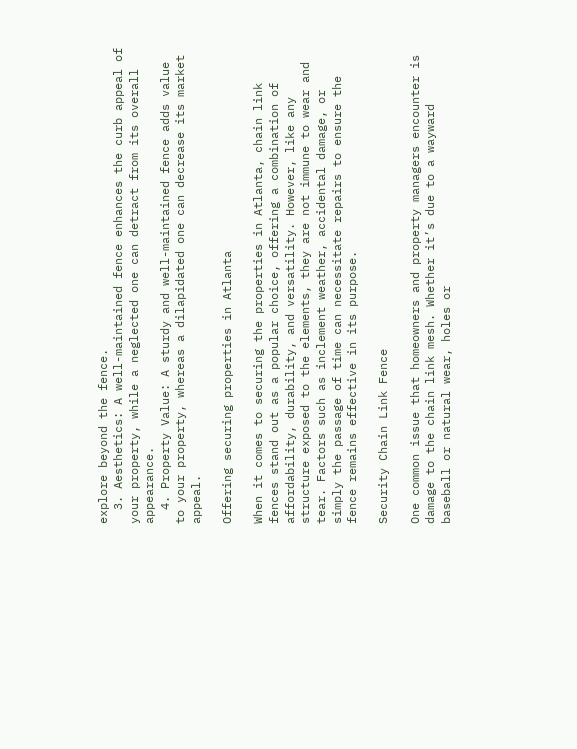explore beyond the fence.
  3. Aesthetics: A well-maintained fence enhances the curb appeal of your property, while a neglected one can detract from its overall appearance.
  4. Property Value: A sturdy and well-maintained fence adds value to your property, whereas a dilapidated one can decrease its market appeal.

Offering securing properties in Atlanta

When it comes to securing the properties in Atlanta, chain link fences stand out as a popular choice, offering a combination of affordability, durability, and versatility. However, like any structure exposed to the elements, they are not immune to wear and tear. Factors such as inclement weather, accidental damage, or simply the passage of time can necessitate repairs to ensure the fence remains effective in its purpose.

Security Chain Link Fence

One common issue that homeowners and property managers encounter is damage to the chain link mesh. Whether it’s due to a wayward baseball or natural wear, holes or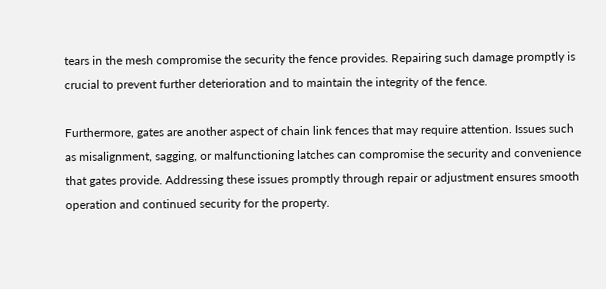tears in the mesh compromise the security the fence provides. Repairing such damage promptly is crucial to prevent further deterioration and to maintain the integrity of the fence.

Furthermore, gates are another aspect of chain link fences that may require attention. Issues such as misalignment, sagging, or malfunctioning latches can compromise the security and convenience that gates provide. Addressing these issues promptly through repair or adjustment ensures smooth operation and continued security for the property.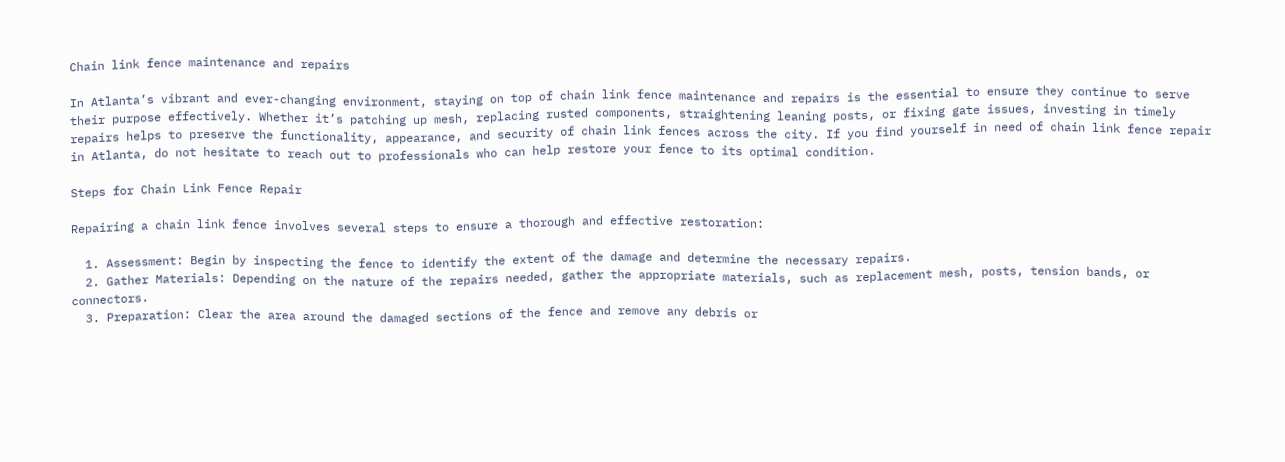Chain link fence maintenance and repairs

In Atlanta’s vibrant and ever-changing environment, staying on top of chain link fence maintenance and repairs is the essential to ensure they continue to serve their purpose effectively. Whether it’s patching up mesh, replacing rusted components, straightening leaning posts, or fixing gate issues, investing in timely repairs helps to preserve the functionality, appearance, and security of chain link fences across the city. If you find yourself in need of chain link fence repair in Atlanta, do not hesitate to reach out to professionals who can help restore your fence to its optimal condition.

Steps for Chain Link Fence Repair

Repairing a chain link fence involves several steps to ensure a thorough and effective restoration:

  1. Assessment: Begin by inspecting the fence to identify the extent of the damage and determine the necessary repairs.
  2. Gather Materials: Depending on the nature of the repairs needed, gather the appropriate materials, such as replacement mesh, posts, tension bands, or connectors.
  3. Preparation: Clear the area around the damaged sections of the fence and remove any debris or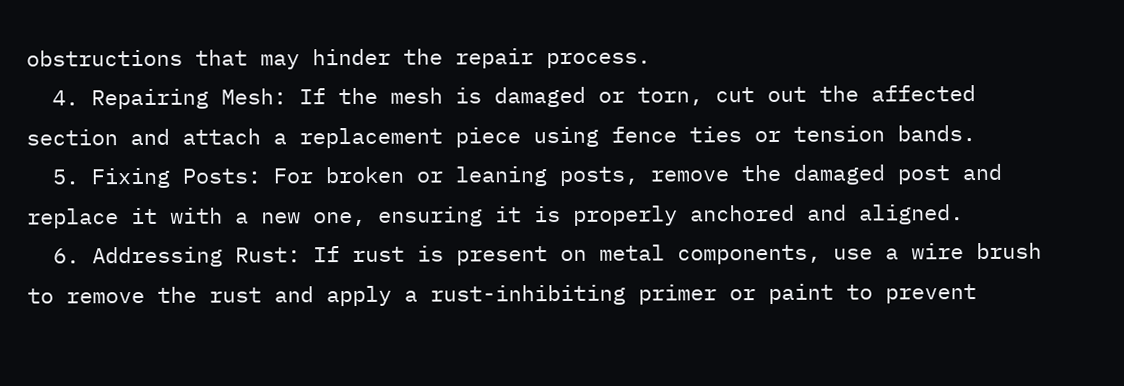obstructions that may hinder the repair process.
  4. Repairing Mesh: If the mesh is damaged or torn, cut out the affected section and attach a replacement piece using fence ties or tension bands.
  5. Fixing Posts: For broken or leaning posts, remove the damaged post and replace it with a new one, ensuring it is properly anchored and aligned.
  6. Addressing Rust: If rust is present on metal components, use a wire brush to remove the rust and apply a rust-inhibiting primer or paint to prevent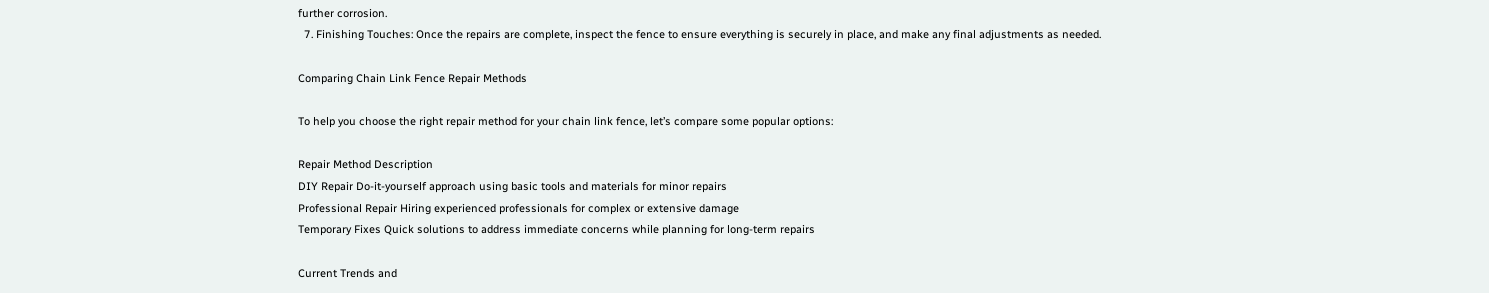further corrosion.
  7. Finishing Touches: Once the repairs are complete, inspect the fence to ensure everything is securely in place, and make any final adjustments as needed.

Comparing Chain Link Fence Repair Methods

To help you choose the right repair method for your chain link fence, let’s compare some popular options:

Repair Method Description
DIY Repair Do-it-yourself approach using basic tools and materials for minor repairs
Professional Repair Hiring experienced professionals for complex or extensive damage
Temporary Fixes Quick solutions to address immediate concerns while planning for long-term repairs

Current Trends and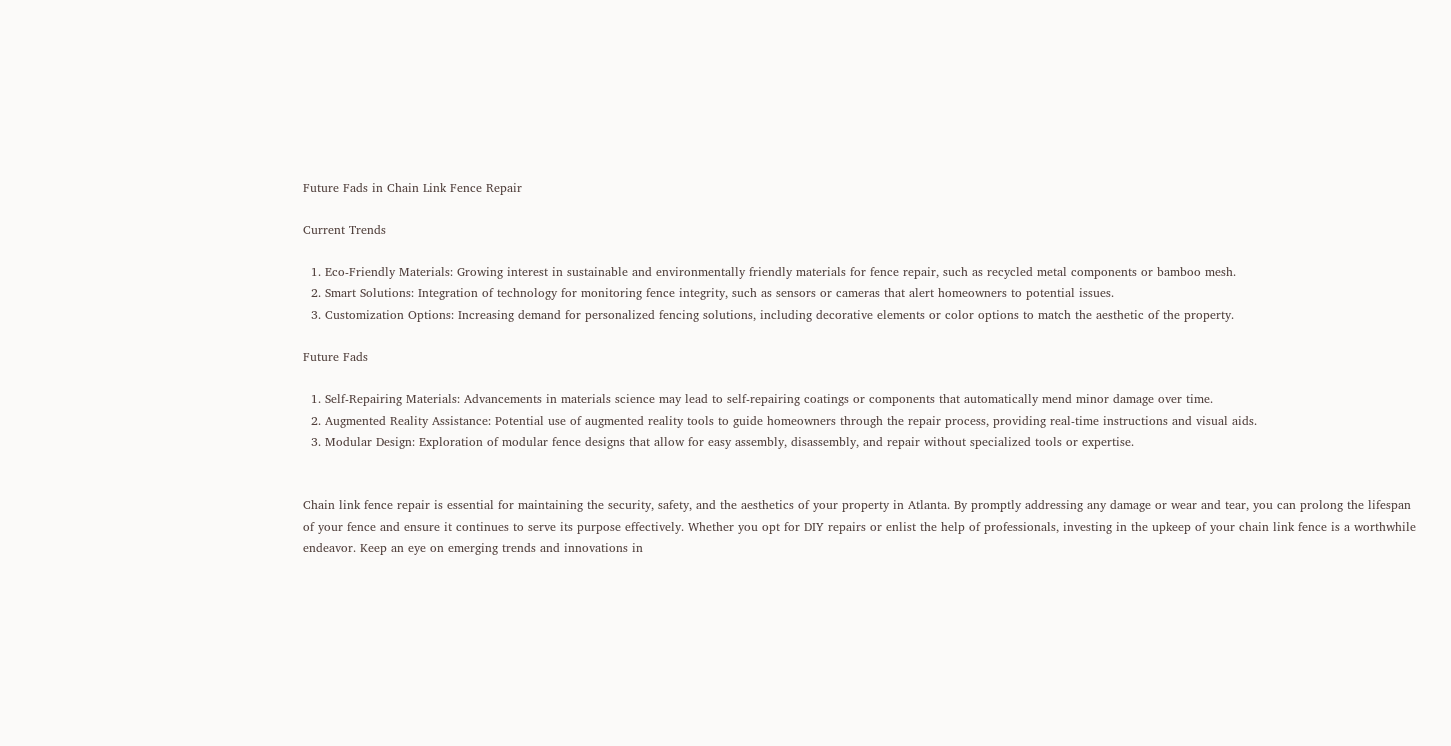Future Fads in Chain Link Fence Repair

Current Trends

  1. Eco-Friendly Materials: Growing interest in sustainable and environmentally friendly materials for fence repair, such as recycled metal components or bamboo mesh.
  2. Smart Solutions: Integration of technology for monitoring fence integrity, such as sensors or cameras that alert homeowners to potential issues.
  3. Customization Options: Increasing demand for personalized fencing solutions, including decorative elements or color options to match the aesthetic of the property.

Future Fads

  1. Self-Repairing Materials: Advancements in materials science may lead to self-repairing coatings or components that automatically mend minor damage over time.
  2. Augmented Reality Assistance: Potential use of augmented reality tools to guide homeowners through the repair process, providing real-time instructions and visual aids.
  3. Modular Design: Exploration of modular fence designs that allow for easy assembly, disassembly, and repair without specialized tools or expertise.


Chain link fence repair is essential for maintaining the security, safety, and the aesthetics of your property in Atlanta. By promptly addressing any damage or wear and tear, you can prolong the lifespan of your fence and ensure it continues to serve its purpose effectively. Whether you opt for DIY repairs or enlist the help of professionals, investing in the upkeep of your chain link fence is a worthwhile endeavor. Keep an eye on emerging trends and innovations in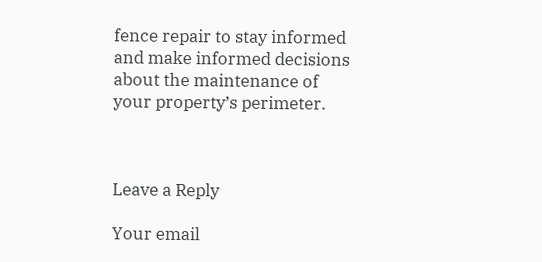fence repair to stay informed and make informed decisions about the maintenance of your property’s perimeter.



Leave a Reply

Your email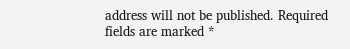address will not be published. Required fields are marked *